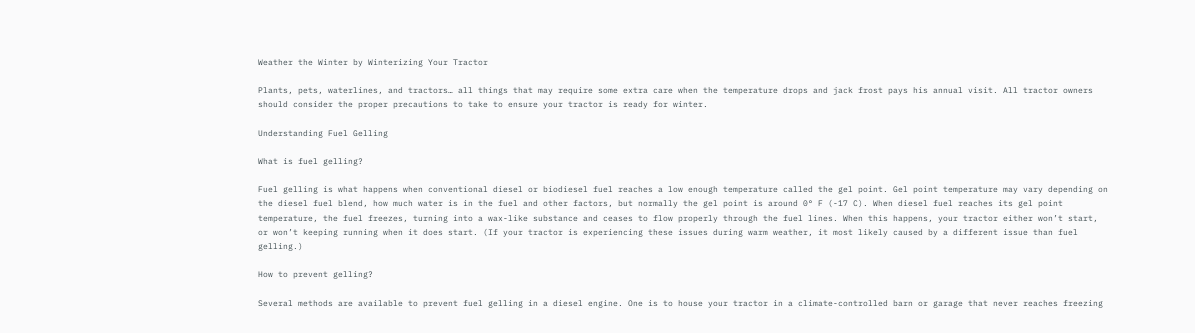Weather the Winter by Winterizing Your Tractor

Plants, pets, waterlines, and tractors… all things that may require some extra care when the temperature drops and jack frost pays his annual visit. All tractor owners should consider the proper precautions to take to ensure your tractor is ready for winter.

Understanding Fuel Gelling

What is fuel gelling?

Fuel gelling is what happens when conventional diesel or biodiesel fuel reaches a low enough temperature called the gel point. Gel point temperature may vary depending on the diesel fuel blend, how much water is in the fuel and other factors, but normally the gel point is around 0° F (-17 C). When diesel fuel reaches its gel point temperature, the fuel freezes, turning into a wax-like substance and ceases to flow properly through the fuel lines. When this happens, your tractor either won’t start, or won’t keeping running when it does start. (If your tractor is experiencing these issues during warm weather, it most likely caused by a different issue than fuel gelling.)

How to prevent gelling?

Several methods are available to prevent fuel gelling in a diesel engine. One is to house your tractor in a climate-controlled barn or garage that never reaches freezing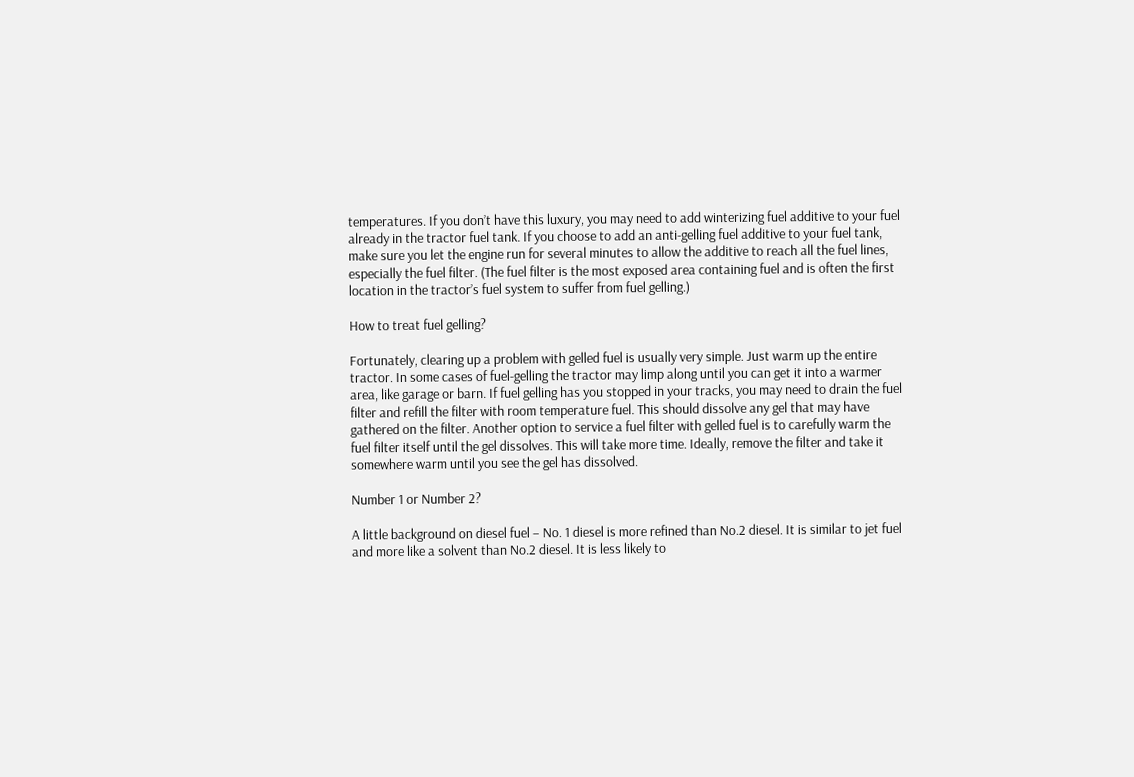temperatures. If you don’t have this luxury, you may need to add winterizing fuel additive to your fuel already in the tractor fuel tank. If you choose to add an anti-gelling fuel additive to your fuel tank, make sure you let the engine run for several minutes to allow the additive to reach all the fuel lines, especially the fuel filter. (The fuel filter is the most exposed area containing fuel and is often the first location in the tractor’s fuel system to suffer from fuel gelling.)

How to treat fuel gelling?

Fortunately, clearing up a problem with gelled fuel is usually very simple. Just warm up the entire tractor. In some cases of fuel-gelling the tractor may limp along until you can get it into a warmer area, like garage or barn. If fuel gelling has you stopped in your tracks, you may need to drain the fuel filter and refill the filter with room temperature fuel. This should dissolve any gel that may have gathered on the filter. Another option to service a fuel filter with gelled fuel is to carefully warm the fuel filter itself until the gel dissolves. This will take more time. Ideally, remove the filter and take it somewhere warm until you see the gel has dissolved.

Number 1 or Number 2?

A little background on diesel fuel – No. 1 diesel is more refined than No.2 diesel. It is similar to jet fuel and more like a solvent than No.2 diesel. It is less likely to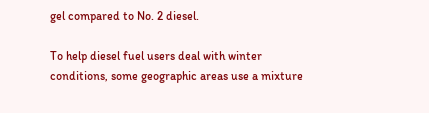gel compared to No. 2 diesel.

To help diesel fuel users deal with winter conditions, some geographic areas use a mixture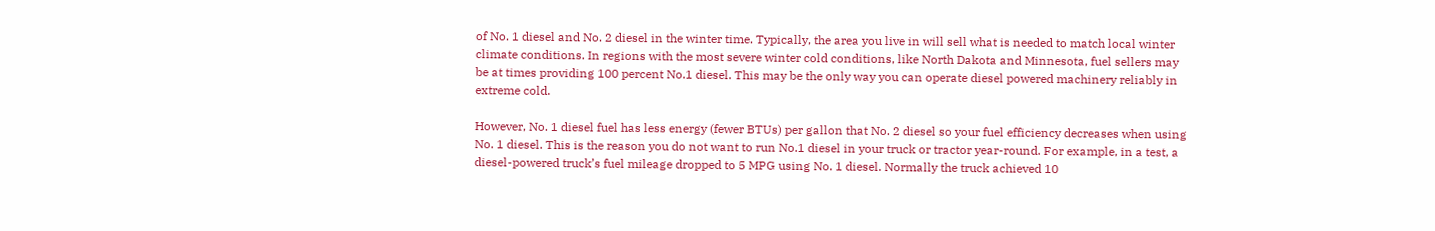of No. 1 diesel and No. 2 diesel in the winter time. Typically, the area you live in will sell what is needed to match local winter climate conditions. In regions with the most severe winter cold conditions, like North Dakota and Minnesota, fuel sellers may be at times providing 100 percent No.1 diesel. This may be the only way you can operate diesel powered machinery reliably in extreme cold.

However, No. 1 diesel fuel has less energy (fewer BTUs) per gallon that No. 2 diesel so your fuel efficiency decreases when using No. 1 diesel. This is the reason you do not want to run No.1 diesel in your truck or tractor year-round. For example, in a test, a diesel-powered truck’s fuel mileage dropped to 5 MPG using No. 1 diesel. Normally the truck achieved 10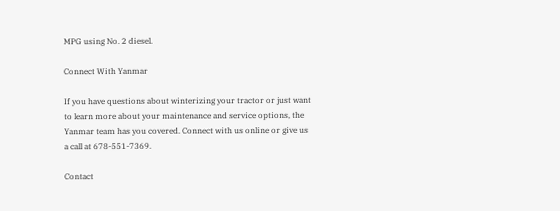MPG using No. 2 diesel.

Connect With Yanmar

If you have questions about winterizing your tractor or just want to learn more about your maintenance and service options, the Yanmar team has you covered. Connect with us online or give us a call at 678-551-7369.

Contact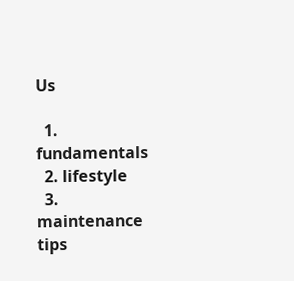Us

  1. fundamentals
  2. lifestyle
  3. maintenance tips